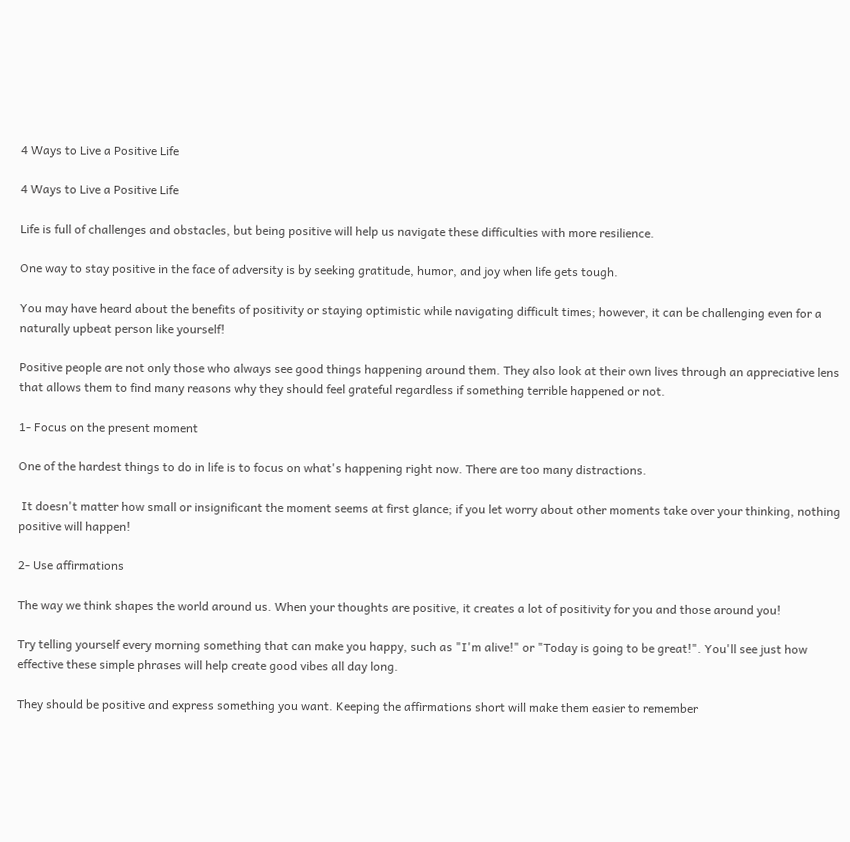4 Ways to Live a Positive Life

4 Ways to Live a Positive Life

Life is full of challenges and obstacles, but being positive will help us navigate these difficulties with more resilience.

One way to stay positive in the face of adversity is by seeking gratitude, humor, and joy when life gets tough.

You may have heard about the benefits of positivity or staying optimistic while navigating difficult times; however, it can be challenging even for a naturally upbeat person like yourself!

Positive people are not only those who always see good things happening around them. They also look at their own lives through an appreciative lens that allows them to find many reasons why they should feel grateful regardless if something terrible happened or not.

1- Focus on the present moment

One of the hardest things to do in life is to focus on what's happening right now. There are too many distractions.

 It doesn't matter how small or insignificant the moment seems at first glance; if you let worry about other moments take over your thinking, nothing positive will happen!

2- Use affirmations

The way we think shapes the world around us. When your thoughts are positive, it creates a lot of positivity for you and those around you!

Try telling yourself every morning something that can make you happy, such as "I'm alive!" or "Today is going to be great!". You'll see just how effective these simple phrases will help create good vibes all day long.

They should be positive and express something you want. Keeping the affirmations short will make them easier to remember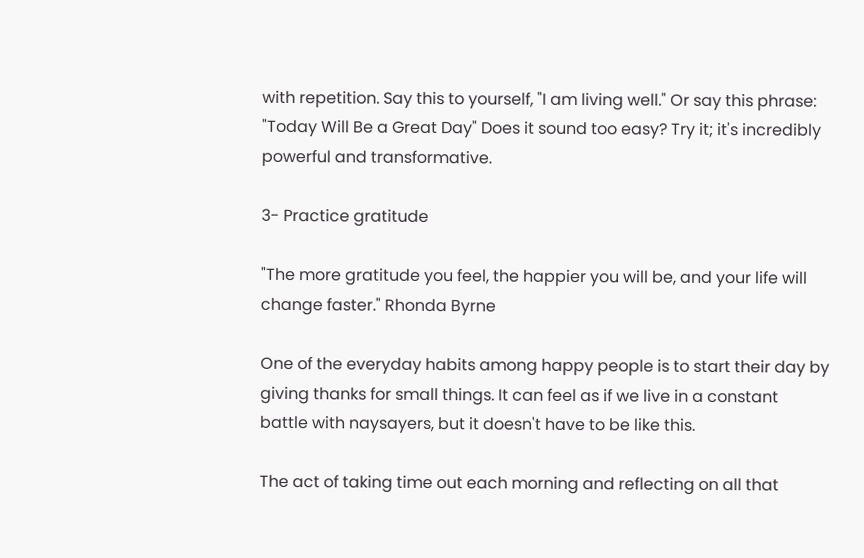with repetition. Say this to yourself, "I am living well." Or say this phrase: "Today Will Be a Great Day" Does it sound too easy? Try it; it's incredibly powerful and transformative.

3- Practice gratitude

"The more gratitude you feel, the happier you will be, and your life will change faster." Rhonda Byrne

One of the everyday habits among happy people is to start their day by giving thanks for small things. It can feel as if we live in a constant battle with naysayers, but it doesn't have to be like this.

The act of taking time out each morning and reflecting on all that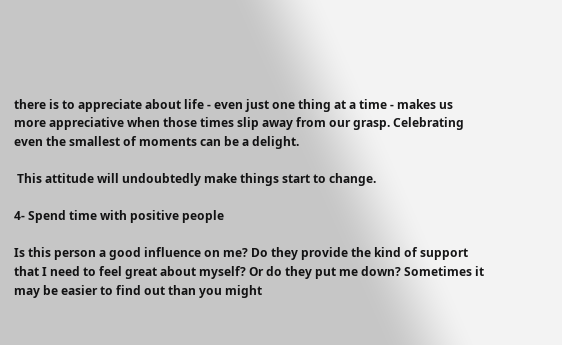there is to appreciate about life - even just one thing at a time - makes us more appreciative when those times slip away from our grasp. Celebrating even the smallest of moments can be a delight.

 This attitude will undoubtedly make things start to change.

4- Spend time with positive people

Is this person a good influence on me? Do they provide the kind of support that I need to feel great about myself? Or do they put me down? Sometimes it may be easier to find out than you might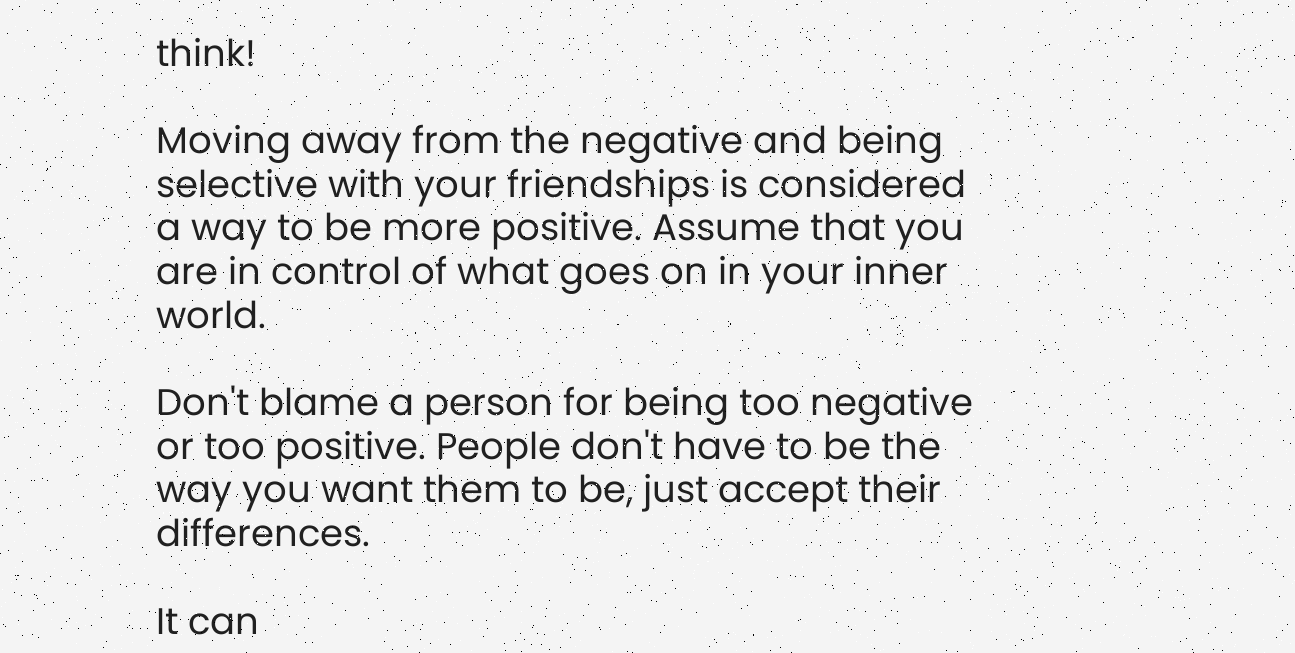think!

Moving away from the negative and being selective with your friendships is considered a way to be more positive. Assume that you are in control of what goes on in your inner world.

Don't blame a person for being too negative or too positive. People don't have to be the way you want them to be, just accept their differences.

It can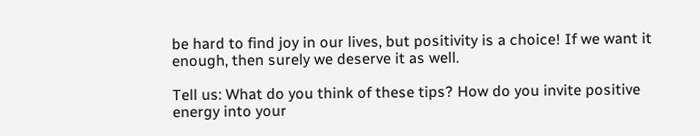be hard to find joy in our lives, but positivity is a choice! If we want it enough, then surely we deserve it as well.

Tell us: What do you think of these tips? How do you invite positive energy into your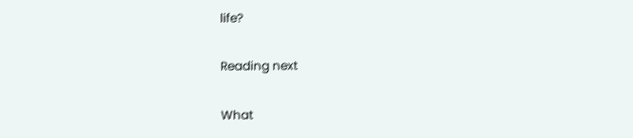life?

Reading next

What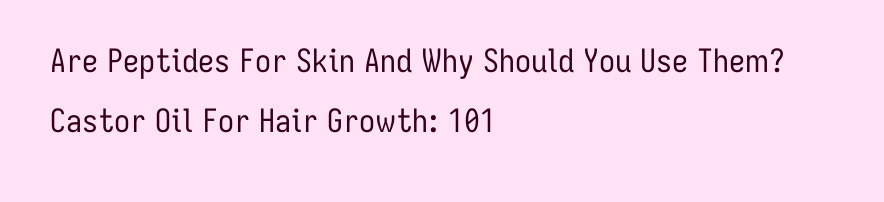Are Peptides For Skin And Why Should You Use Them?
Castor Oil For Hair Growth: 101